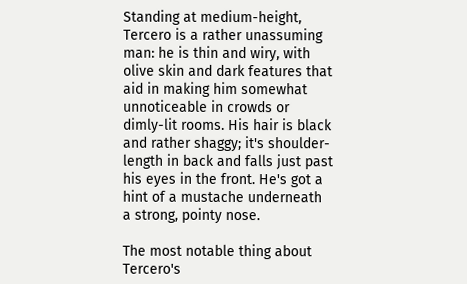Standing at medium-height, Tercero is a rather unassuming man: he is thin and wiry, with olive skin and dark features that aid in making him somewhat unnoticeable in crowds or dimly-lit rooms. His hair is black and rather shaggy; it's shoulder-length in back and falls just past his eyes in the front. He's got a hint of a mustache underneath a strong, pointy nose.

The most notable thing about Tercero's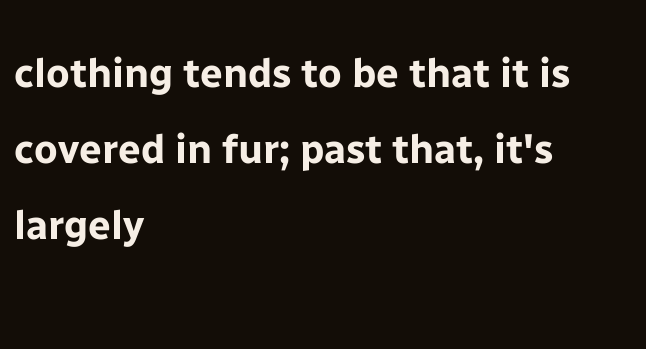clothing tends to be that it is covered in fur; past that, it's largely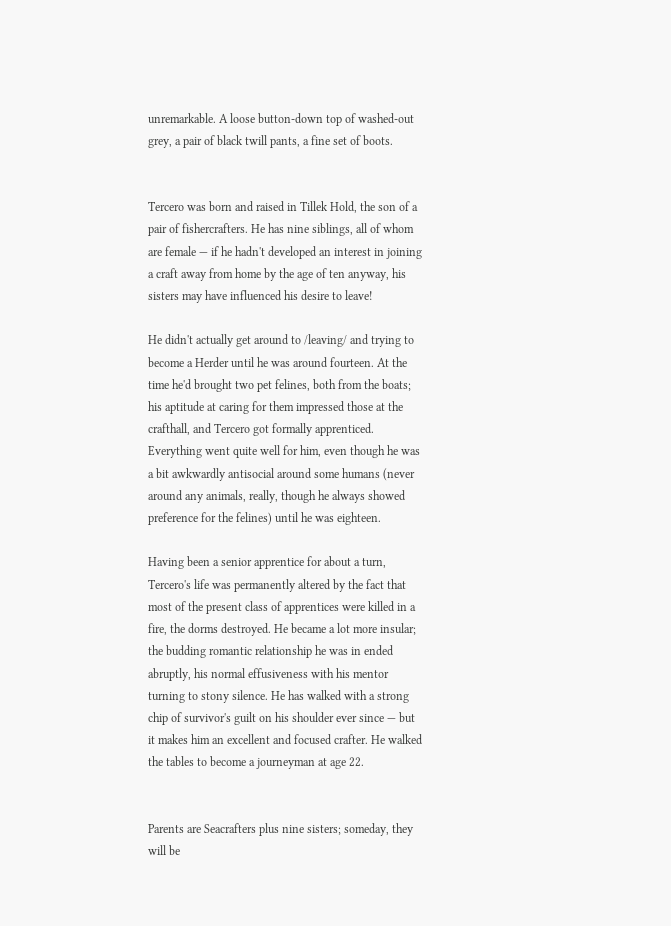unremarkable. A loose button-down top of washed-out grey, a pair of black twill pants, a fine set of boots.


Tercero was born and raised in Tillek Hold, the son of a pair of fishercrafters. He has nine siblings, all of whom are female — if he hadn't developed an interest in joining a craft away from home by the age of ten anyway, his sisters may have influenced his desire to leave!

He didn't actually get around to /leaving/ and trying to become a Herder until he was around fourteen. At the time he'd brought two pet felines, both from the boats; his aptitude at caring for them impressed those at the crafthall, and Tercero got formally apprenticed. Everything went quite well for him, even though he was a bit awkwardly antisocial around some humans (never around any animals, really, though he always showed preference for the felines) until he was eighteen.

Having been a senior apprentice for about a turn, Tercero's life was permanently altered by the fact that most of the present class of apprentices were killed in a fire, the dorms destroyed. He became a lot more insular; the budding romantic relationship he was in ended abruptly, his normal effusiveness with his mentor turning to stony silence. He has walked with a strong chip of survivor's guilt on his shoulder ever since — but it makes him an excellent and focused crafter. He walked the tables to become a journeyman at age 22.


Parents are Seacrafters plus nine sisters; someday, they will be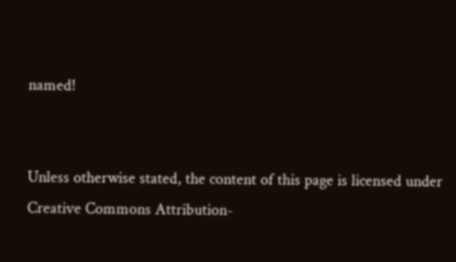named!


Unless otherwise stated, the content of this page is licensed under Creative Commons Attribution-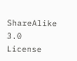ShareAlike 3.0 License